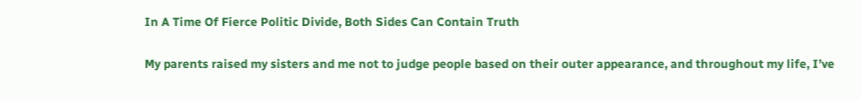In A Time Of Fierce Politic Divide, Both Sides Can Contain Truth

My parents raised my sisters and me not to judge people based on their outer appearance, and throughout my life, I’ve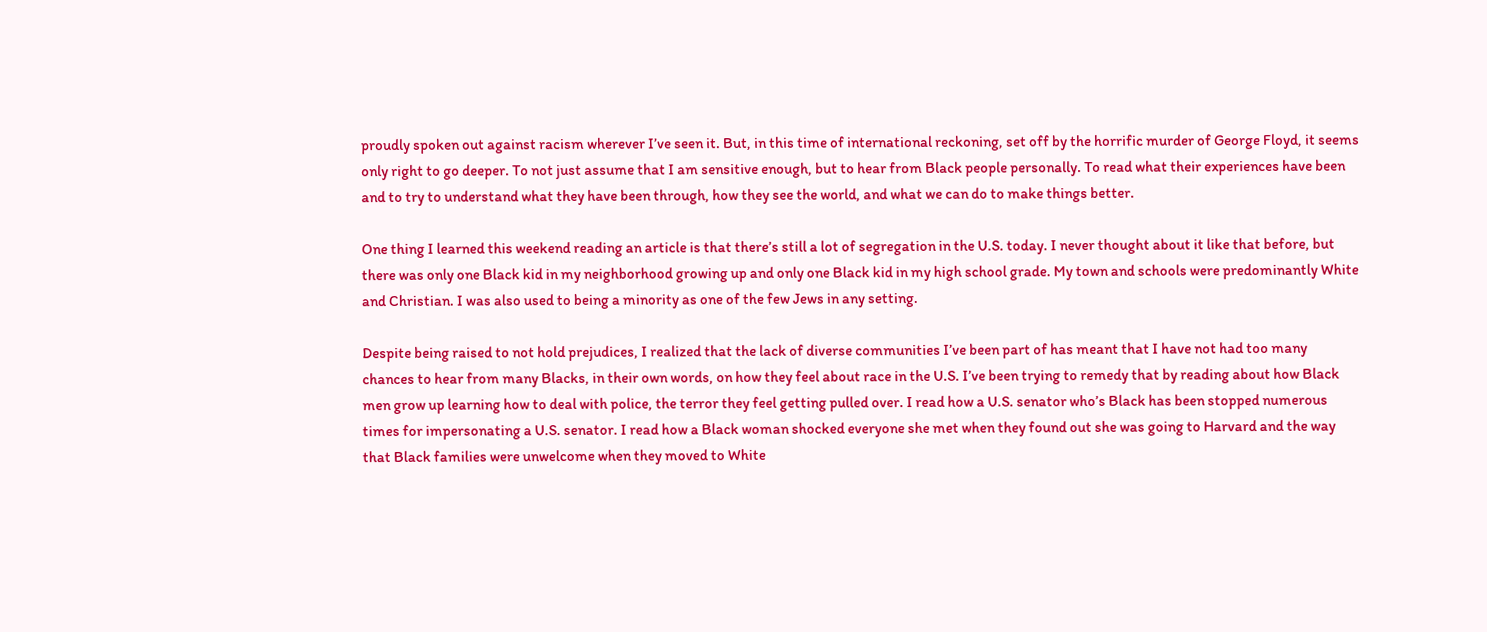proudly spoken out against racism wherever I’ve seen it. But, in this time of international reckoning, set off by the horrific murder of George Floyd, it seems only right to go deeper. To not just assume that I am sensitive enough, but to hear from Black people personally. To read what their experiences have been and to try to understand what they have been through, how they see the world, and what we can do to make things better.

One thing I learned this weekend reading an article is that there’s still a lot of segregation in the U.S. today. I never thought about it like that before, but there was only one Black kid in my neighborhood growing up and only one Black kid in my high school grade. My town and schools were predominantly White and Christian. I was also used to being a minority as one of the few Jews in any setting.

Despite being raised to not hold prejudices, I realized that the lack of diverse communities I’ve been part of has meant that I have not had too many chances to hear from many Blacks, in their own words, on how they feel about race in the U.S. I’ve been trying to remedy that by reading about how Black men grow up learning how to deal with police, the terror they feel getting pulled over. I read how a U.S. senator who’s Black has been stopped numerous times for impersonating a U.S. senator. I read how a Black woman shocked everyone she met when they found out she was going to Harvard and the way that Black families were unwelcome when they moved to White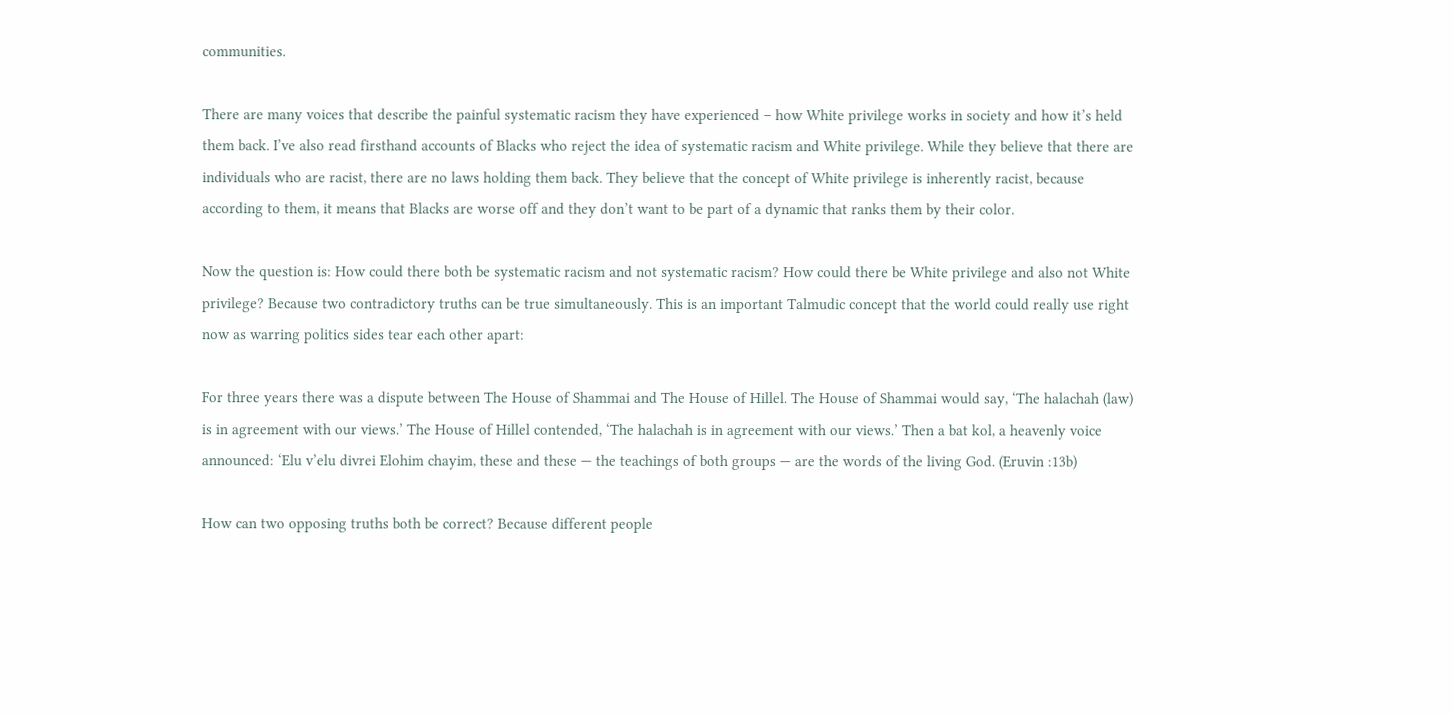communities.

There are many voices that describe the painful systematic racism they have experienced – how White privilege works in society and how it’s held them back. I’ve also read firsthand accounts of Blacks who reject the idea of systematic racism and White privilege. While they believe that there are individuals who are racist, there are no laws holding them back. They believe that the concept of White privilege is inherently racist, because according to them, it means that Blacks are worse off and they don’t want to be part of a dynamic that ranks them by their color.

Now the question is: How could there both be systematic racism and not systematic racism? How could there be White privilege and also not White privilege? Because two contradictory truths can be true simultaneously. This is an important Talmudic concept that the world could really use right now as warring politics sides tear each other apart:

For three years there was a dispute between The House of Shammai and The House of Hillel. The House of Shammai would say, ‘The halachah (law) is in agreement with our views.’ The House of Hillel contended, ‘The halachah is in agreement with our views.’ Then a bat kol, a heavenly voice announced: ‘Elu v’elu divrei Elohim chayim, these and these — the teachings of both groups — are the words of the living God. (Eruvin :13b)

How can two opposing truths both be correct? Because different people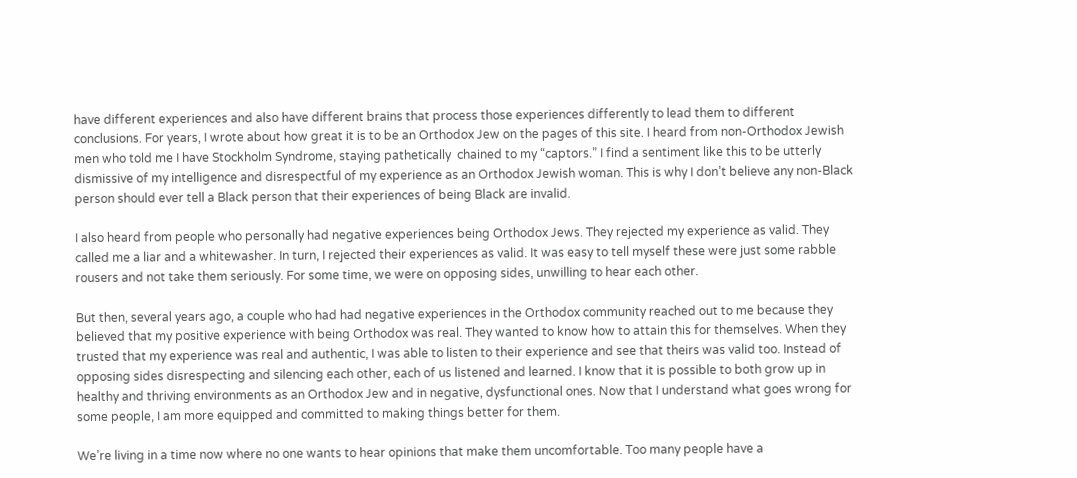have different experiences and also have different brains that process those experiences differently to lead them to different conclusions. For years, I wrote about how great it is to be an Orthodox Jew on the pages of this site. I heard from non-Orthodox Jewish men who told me I have Stockholm Syndrome, staying pathetically  chained to my “captors.” I find a sentiment like this to be utterly dismissive of my intelligence and disrespectful of my experience as an Orthodox Jewish woman. This is why I don’t believe any non-Black person should ever tell a Black person that their experiences of being Black are invalid.

I also heard from people who personally had negative experiences being Orthodox Jews. They rejected my experience as valid. They called me a liar and a whitewasher. In turn, I rejected their experiences as valid. It was easy to tell myself these were just some rabble rousers and not take them seriously. For some time, we were on opposing sides, unwilling to hear each other.

But then, several years ago, a couple who had had negative experiences in the Orthodox community reached out to me because they believed that my positive experience with being Orthodox was real. They wanted to know how to attain this for themselves. When they trusted that my experience was real and authentic, I was able to listen to their experience and see that theirs was valid too. Instead of opposing sides disrespecting and silencing each other, each of us listened and learned. I know that it is possible to both grow up in healthy and thriving environments as an Orthodox Jew and in negative, dysfunctional ones. Now that I understand what goes wrong for some people, I am more equipped and committed to making things better for them.

We’re living in a time now where no one wants to hear opinions that make them uncomfortable. Too many people have a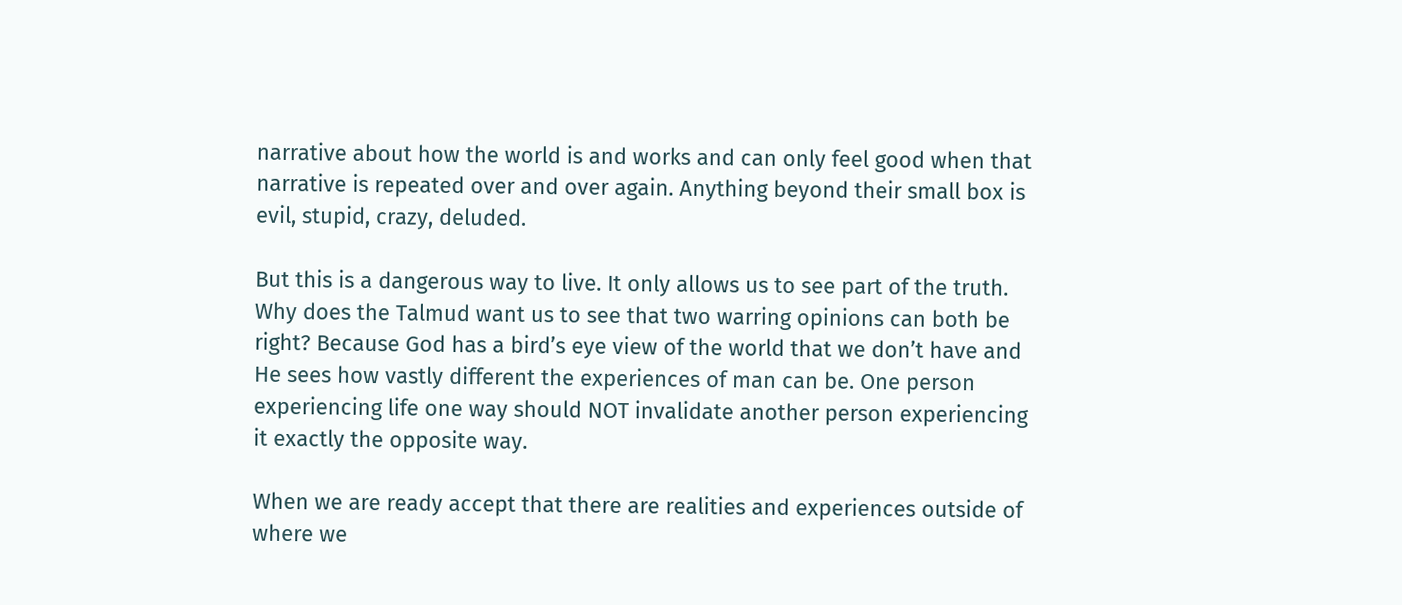narrative about how the world is and works and can only feel good when that narrative is repeated over and over again. Anything beyond their small box is evil, stupid, crazy, deluded.

But this is a dangerous way to live. It only allows us to see part of the truth. Why does the Talmud want us to see that two warring opinions can both be right? Because God has a bird’s eye view of the world that we don’t have and He sees how vastly different the experiences of man can be. One person experiencing life one way should NOT invalidate another person experiencing it exactly the opposite way.

When we are ready accept that there are realities and experiences outside of where we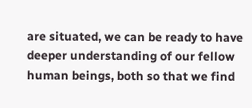are situated, we can be ready to have deeper understanding of our fellow human beings, both so that we find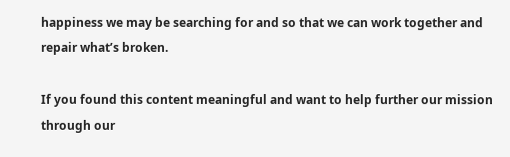happiness we may be searching for and so that we can work together and repair what’s broken.

If you found this content meaningful and want to help further our mission through our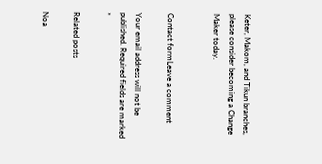Keter, Makom, and Tikun branches, please consider becoming a Change Maker today.


Contact formLeave a comment

Your email address will not be published. Required fields are marked *

Related posts

Noa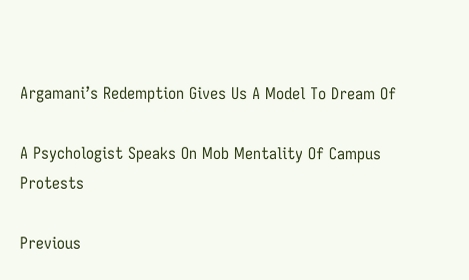Argamani’s Redemption Gives Us A Model To Dream Of

A Psychologist Speaks On Mob Mentality Of Campus Protests

Previous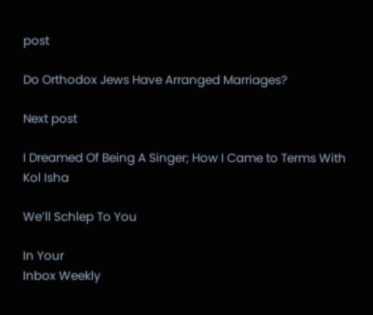post

Do Orthodox Jews Have Arranged Marriages?

Next post

I Dreamed Of Being A Singer; How I Came to Terms With Kol Isha

We’ll Schlep To You

In Your
Inbox Weekly